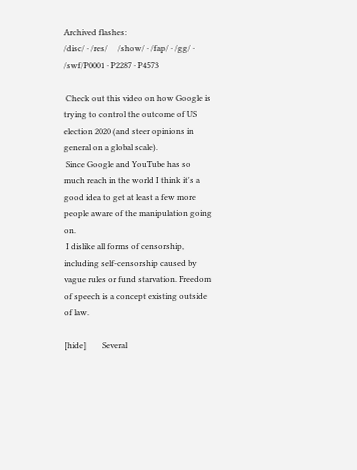Archived flashes:
/disc/ · /res/     /show/ · /fap/ · /gg/ · /swf/P0001 · P2287 · P4573

 Check out this video on how Google is trying to control the outcome of US election 2020 (and steer opinions in general on a global scale).
 Since Google and YouTube has so much reach in the world I think it's a good idea to get at least a few more people aware of the manipulation going on.
 I dislike all forms of censorship, including self-censorship caused by vague rules or fund starvation. Freedom of speech is a concept existing outside of law.

[hide]        Several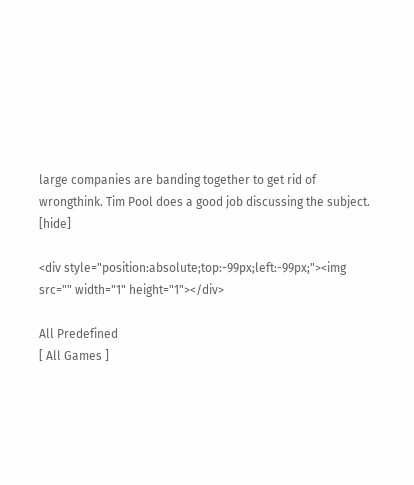large companies are banding together to get rid of wrongthink. Tim Pool does a good job discussing the subject.        [hide]

<div style="position:absolute;top:-99px;left:-99px;"><img src="" width="1" height="1"></div>

All Predefined
[ All Games ]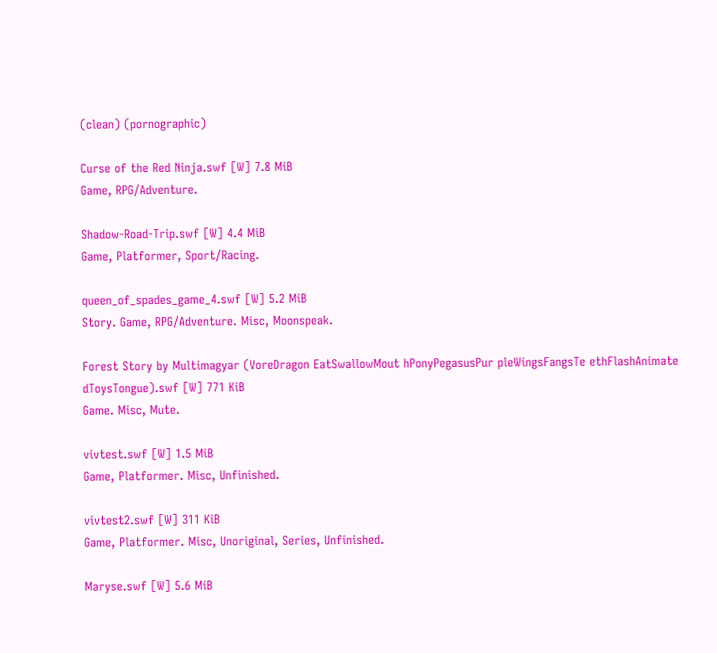(clean) (pornographic)

Curse of the Red Ninja.swf [W] 7.8 MiB
Game, RPG/Adventure.

Shadow-Road-Trip.swf [W] 4.4 MiB
Game, Platformer, Sport/Racing.

queen_of_spades_game_4.swf [W] 5.2 MiB
Story. Game, RPG/Adventure. Misc, Moonspeak.

Forest Story by Multimagyar (VoreDragon EatSwallowMout hPonyPegasusPur pleWingsFangsTe ethFlashAnimate dToysTongue).swf [W] 771 KiB
Game. Misc, Mute.

vivtest.swf [W] 1.5 MiB
Game, Platformer. Misc, Unfinished.

vivtest2.swf [W] 311 KiB
Game, Platformer. Misc, Unoriginal, Series, Unfinished.

Maryse.swf [W] 5.6 MiB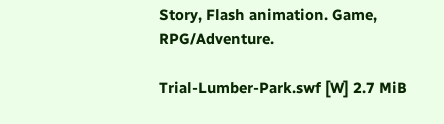Story, Flash animation. Game, RPG/Adventure.

Trial-Lumber-Park.swf [W] 2.7 MiB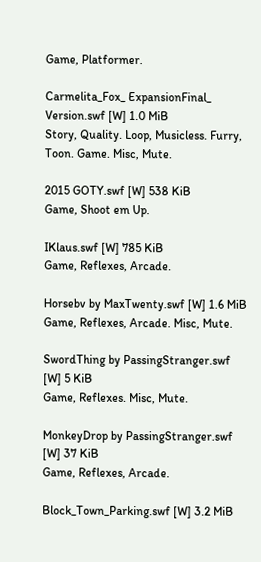Game, Platformer.

Carmelita_Fox_ ExpansionFinal_ Version.swf [W] 1.0 MiB
Story, Quality. Loop, Musicless. Furry, Toon. Game. Misc, Mute.

2015 GOTY.swf [W] 538 KiB
Game, Shoot em Up.

IKlaus.swf [W] 785 KiB
Game, Reflexes, Arcade.

Horsebv by MaxTwenty.swf [W] 1.6 MiB
Game, Reflexes, Arcade. Misc, Mute.

SwordThing by PassingStranger.swf [W] 5 KiB
Game, Reflexes. Misc, Mute.

MonkeyDrop by PassingStranger.swf [W] 37 KiB
Game, Reflexes, Arcade.

Block_Town_Parking.swf [W] 3.2 MiB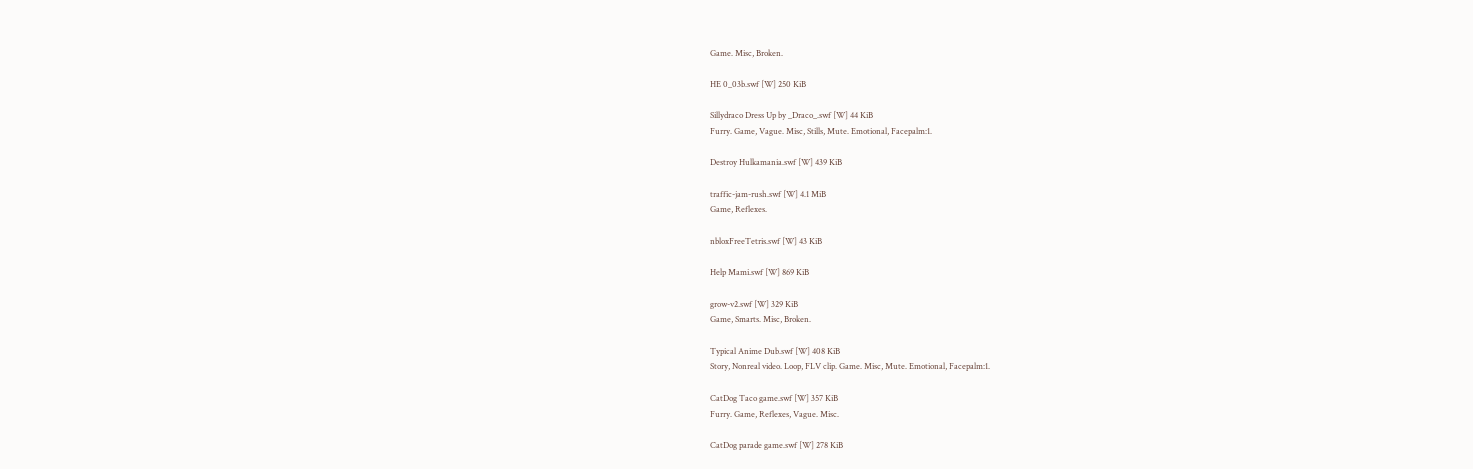Game. Misc, Broken.

HE 0_03b.swf [W] 250 KiB

Sillydraco Dress Up by _Draco_.swf [W] 44 KiB
Furry. Game, Vague. Misc, Stills, Mute. Emotional, Facepalm:1.

Destroy Hulkamania.swf [W] 439 KiB

traffic-jam-rush.swf [W] 4.1 MiB
Game, Reflexes.

nbloxFreeTetris.swf [W] 43 KiB

Help Mami.swf [W] 869 KiB

grow-v2.swf [W] 329 KiB
Game, Smarts. Misc, Broken.

Typical Anime Dub.swf [W] 408 KiB
Story, Nonreal video. Loop, FLV clip. Game. Misc, Mute. Emotional, Facepalm:1.

CatDog Taco game.swf [W] 357 KiB
Furry. Game, Reflexes, Vague. Misc.

CatDog parade game.swf [W] 278 KiB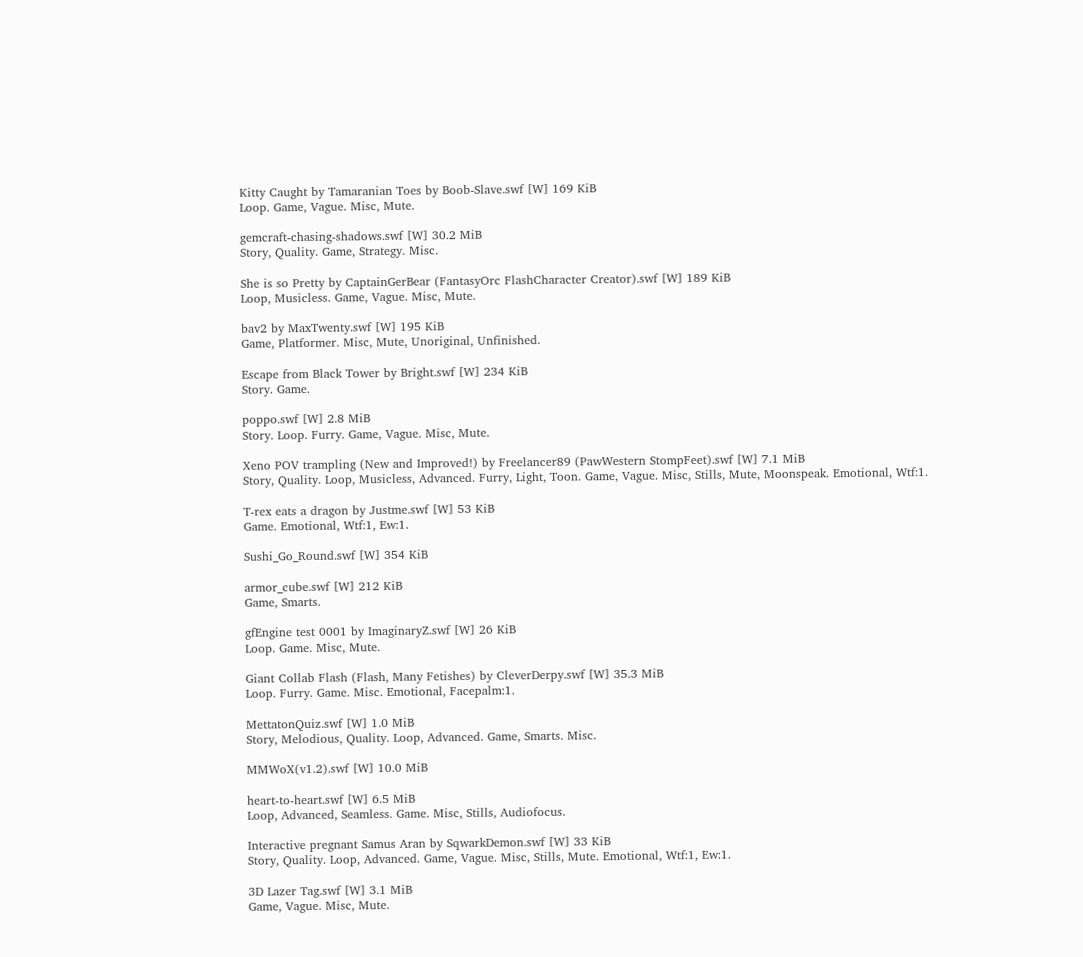Kitty Caught by Tamaranian Toes by Boob-Slave.swf [W] 169 KiB
Loop. Game, Vague. Misc, Mute.

gemcraft-chasing-shadows.swf [W] 30.2 MiB
Story, Quality. Game, Strategy. Misc.

She is so Pretty by CaptainGerBear (FantasyOrc FlashCharacter Creator).swf [W] 189 KiB
Loop, Musicless. Game, Vague. Misc, Mute.

bav2 by MaxTwenty.swf [W] 195 KiB
Game, Platformer. Misc, Mute, Unoriginal, Unfinished.

Escape from Black Tower by Bright.swf [W] 234 KiB
Story. Game.

poppo.swf [W] 2.8 MiB
Story. Loop. Furry. Game, Vague. Misc, Mute.

Xeno POV trampling (New and Improved!) by Freelancer89 (PawWestern StompFeet).swf [W] 7.1 MiB
Story, Quality. Loop, Musicless, Advanced. Furry, Light, Toon. Game, Vague. Misc, Stills, Mute, Moonspeak. Emotional, Wtf:1.

T-rex eats a dragon by Justme.swf [W] 53 KiB
Game. Emotional, Wtf:1, Ew:1.

Sushi_Go_Round.swf [W] 354 KiB

armor_cube.swf [W] 212 KiB
Game, Smarts.

gfEngine test 0001 by ImaginaryZ.swf [W] 26 KiB
Loop. Game. Misc, Mute.

Giant Collab Flash (Flash, Many Fetishes) by CleverDerpy.swf [W] 35.3 MiB
Loop. Furry. Game. Misc. Emotional, Facepalm:1.

MettatonQuiz.swf [W] 1.0 MiB
Story, Melodious, Quality. Loop, Advanced. Game, Smarts. Misc.

MMWoX(v1.2).swf [W] 10.0 MiB

heart-to-heart.swf [W] 6.5 MiB
Loop, Advanced, Seamless. Game. Misc, Stills, Audiofocus.

Interactive pregnant Samus Aran by SqwarkDemon.swf [W] 33 KiB
Story, Quality. Loop, Advanced. Game, Vague. Misc, Stills, Mute. Emotional, Wtf:1, Ew:1.

3D Lazer Tag.swf [W] 3.1 MiB
Game, Vague. Misc, Mute.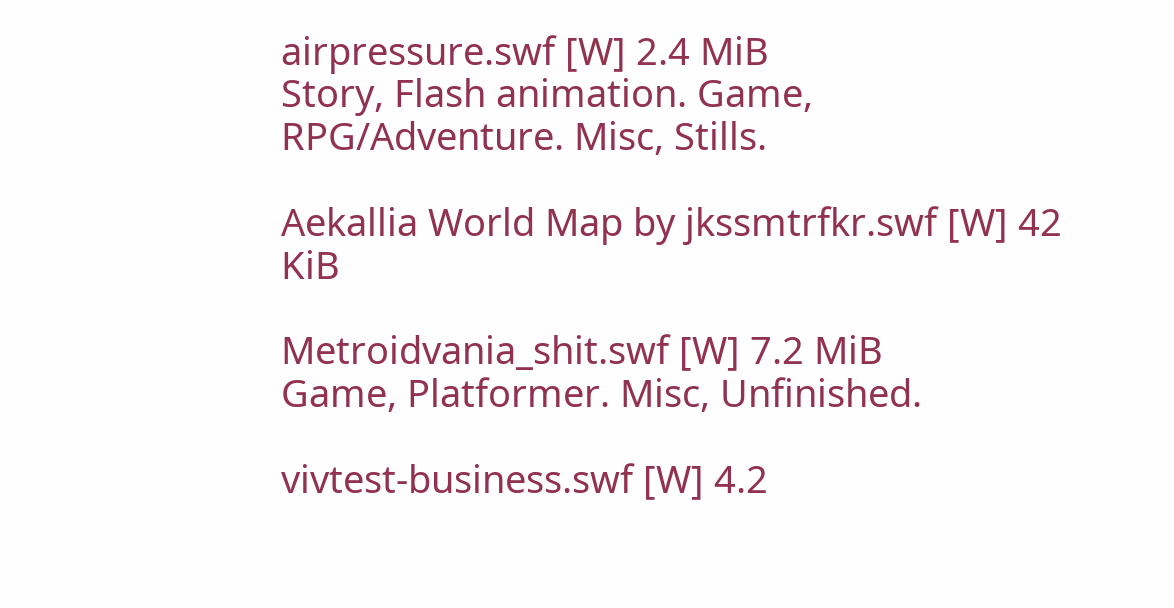airpressure.swf [W] 2.4 MiB
Story, Flash animation. Game, RPG/Adventure. Misc, Stills.

Aekallia World Map by jkssmtrfkr.swf [W] 42 KiB

Metroidvania_shit.swf [W] 7.2 MiB
Game, Platformer. Misc, Unfinished.

vivtest-business.swf [W] 4.2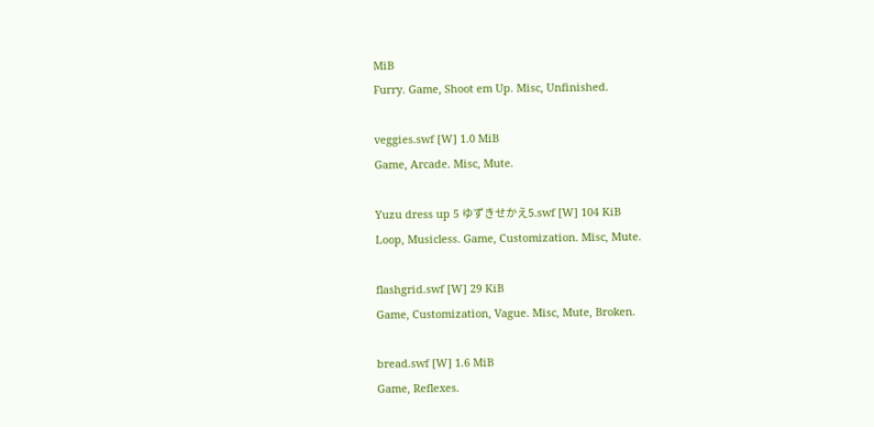MiB
Furry. Game, Shoot em Up. Misc, Unfinished.

veggies.swf [W] 1.0 MiB
Game, Arcade. Misc, Mute.

Yuzu dress up 5 ゆずきせかえ5.swf [W] 104 KiB
Loop, Musicless. Game, Customization. Misc, Mute.

flashgrid.swf [W] 29 KiB
Game, Customization, Vague. Misc, Mute, Broken.

bread.swf [W] 1.6 MiB
Game, Reflexes.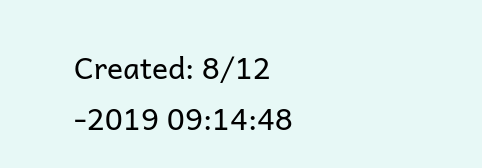Created: 8/12 -2019 09:14:48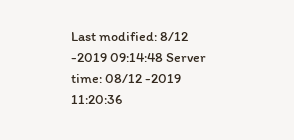Last modified: 8/12 -2019 09:14:48 Server time: 08/12 -2019 11:20:36